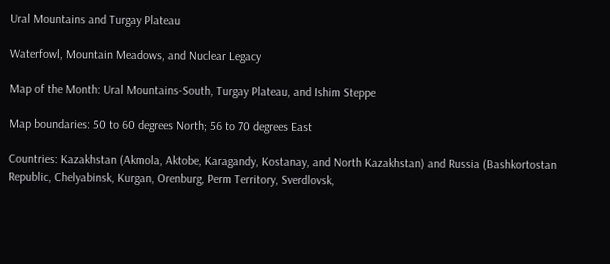Ural Mountains and Turgay Plateau

Waterfowl, Mountain Meadows, and Nuclear Legacy

Map of the Month: Ural Mountains-South, Turgay Plateau, and Ishim Steppe

Map boundaries: 50 to 60 degrees North; 56 to 70 degrees East

Countries: Kazakhstan (Akmola, Aktobe, Karagandy, Kostanay, and North Kazakhstan) and Russia (Bashkortostan Republic, Chelyabinsk, Kurgan, Orenburg, Perm Territory, Sverdlovsk,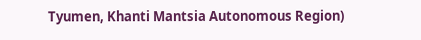Tyumen, Khanti Mantsia Autonomous Region)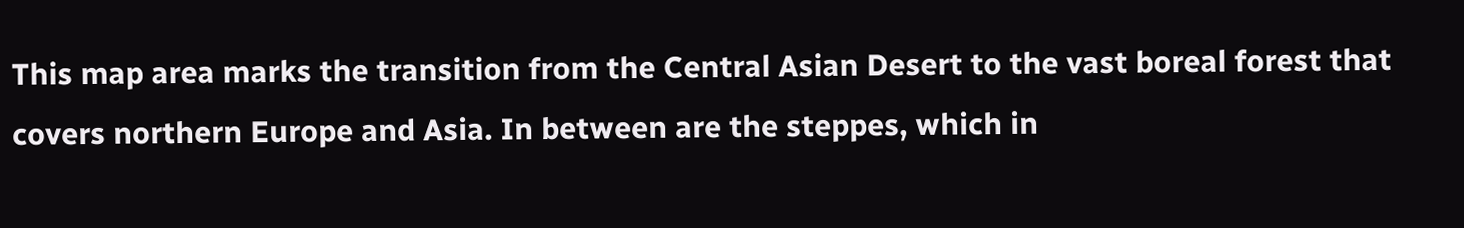This map area marks the transition from the Central Asian Desert to the vast boreal forest that covers northern Europe and Asia. In between are the steppes, which in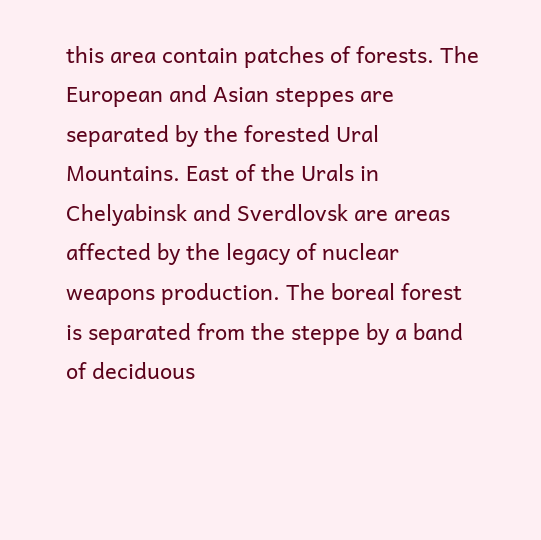this area contain patches of forests. The European and Asian steppes are separated by the forested Ural Mountains. East of the Urals in Chelyabinsk and Sverdlovsk are areas affected by the legacy of nuclear weapons production. The boreal forest is separated from the steppe by a band of deciduous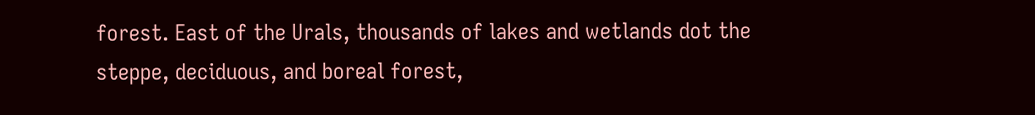forest. East of the Urals, thousands of lakes and wetlands dot the steppe, deciduous, and boreal forest,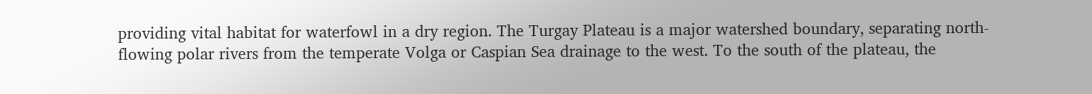providing vital habitat for waterfowl in a dry region. The Turgay Plateau is a major watershed boundary, separating north-flowing polar rivers from the temperate Volga or Caspian Sea drainage to the west. To the south of the plateau, the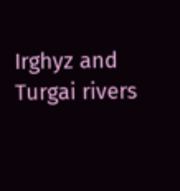Irghyz and Turgai rivers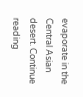evaporate in the Central Asian desert. Continue reading